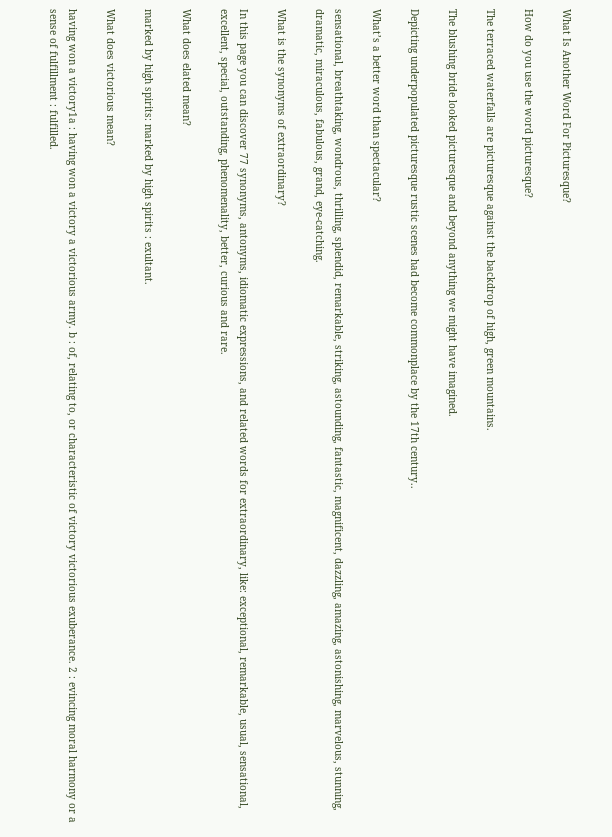What Is Another Word For Picturesque?

How do you use the word picturesque?

The terraced waterfalls are picturesque against the backdrop of high, green mountains.

The blushing bride looked picturesque and beyond anything we might have imagined.

Depicting underpopulated picturesque rustic scenes had become commonplace by the 17th century..

What’s a better word than spectacular?

sensational, breathtaking, wondrous, thrilling, splendid, remarkable, striking, astounding, fantastic, magnificent, dazzling, amazing, astonishing, marvelous, stunning, dramatic, miraculous, fabulous, grand, eye-catching.

What is the synonyms of extraordinary?

In this page you can discover 77 synonyms, antonyms, idiomatic expressions, and related words for extraordinary, like: exceptional, remarkable, usual, sensational, excellent, special, outstanding, phenomenality, better, curious and rare.

What does elated mean?

marked by high spirits: marked by high spirits : exultant.

What does victorious mean?

having won a victory1a : having won a victory a victorious army. b : of, relating to, or characteristic of victory victorious exuberance. 2 : evincing moral harmony or a sense of fulfillment : fulfilled.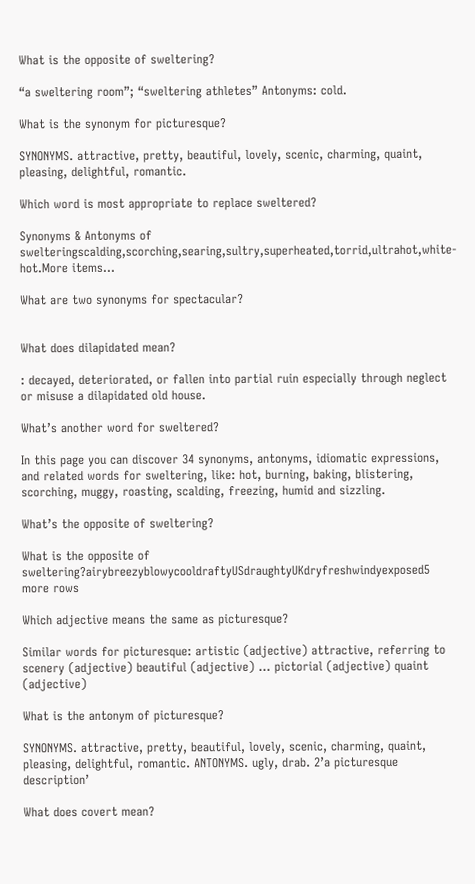What is the opposite of sweltering?

“a sweltering room”; “sweltering athletes” Antonyms: cold.

What is the synonym for picturesque?

SYNONYMS. attractive, pretty, beautiful, lovely, scenic, charming, quaint, pleasing, delightful, romantic.

Which word is most appropriate to replace sweltered?

Synonyms & Antonyms of swelteringscalding,scorching,searing,sultry,superheated,torrid,ultrahot,white-hot.More items…

What are two synonyms for spectacular?


What does dilapidated mean?

: decayed, deteriorated, or fallen into partial ruin especially through neglect or misuse a dilapidated old house.

What’s another word for sweltered?

In this page you can discover 34 synonyms, antonyms, idiomatic expressions, and related words for sweltering, like: hot, burning, baking, blistering, scorching, muggy, roasting, scalding, freezing, humid and sizzling.

What’s the opposite of sweltering?

What is the opposite of sweltering?airybreezyblowycooldraftyUSdraughtyUKdryfreshwindyexposed5 more rows

Which adjective means the same as picturesque?

Similar words for picturesque: artistic (adjective) attractive, referring to scenery (adjective) beautiful (adjective) … pictorial (adjective) quaint (adjective)

What is the antonym of picturesque?

SYNONYMS. attractive, pretty, beautiful, lovely, scenic, charming, quaint, pleasing, delightful, romantic. ANTONYMS. ugly, drab. 2’a picturesque description’

What does covert mean?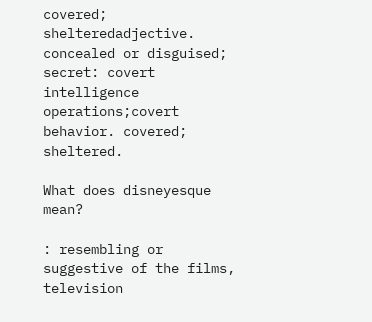covered; shelteredadjective. concealed or disguised; secret: covert intelligence operations;covert behavior. covered; sheltered.

What does disneyesque mean?

: resembling or suggestive of the films, television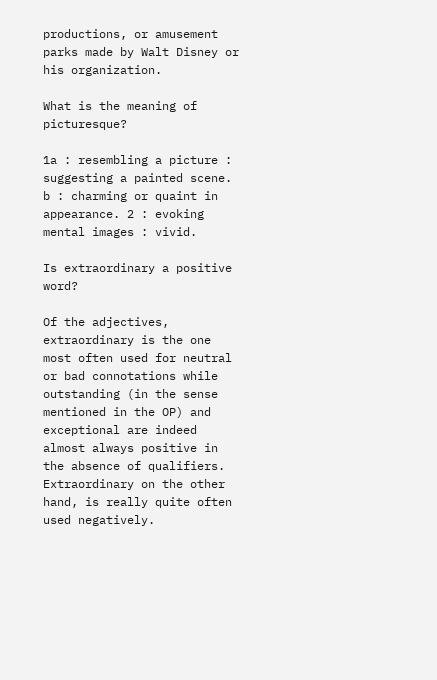productions, or amusement parks made by Walt Disney or his organization.

What is the meaning of picturesque?

1a : resembling a picture : suggesting a painted scene. b : charming or quaint in appearance. 2 : evoking mental images : vivid.

Is extraordinary a positive word?

Of the adjectives, extraordinary is the one most often used for neutral or bad connotations while outstanding (in the sense mentioned in the OP) and exceptional are indeed almost always positive in the absence of qualifiers. Extraordinary on the other hand, is really quite often used negatively.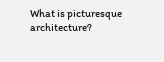What is picturesque architecture?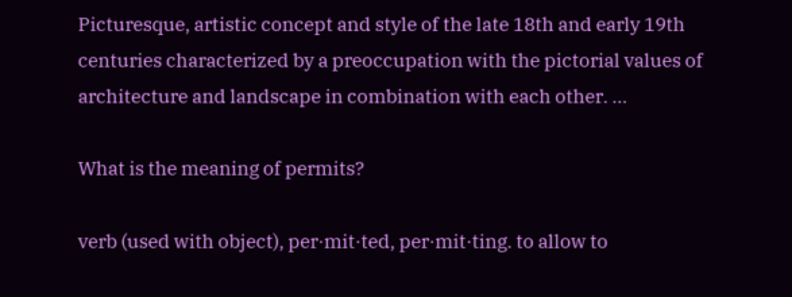Picturesque, artistic concept and style of the late 18th and early 19th centuries characterized by a preoccupation with the pictorial values of architecture and landscape in combination with each other. …

What is the meaning of permits?

verb (used with object), per·mit·ted, per·mit·ting. to allow to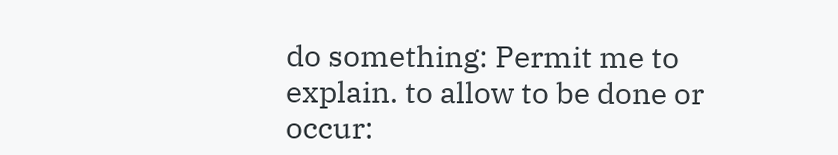do something: Permit me to explain. to allow to be done or occur: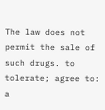The law does not permit the sale of such drugs. to tolerate; agree to: a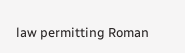law permitting Roman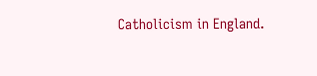Catholicism in England.